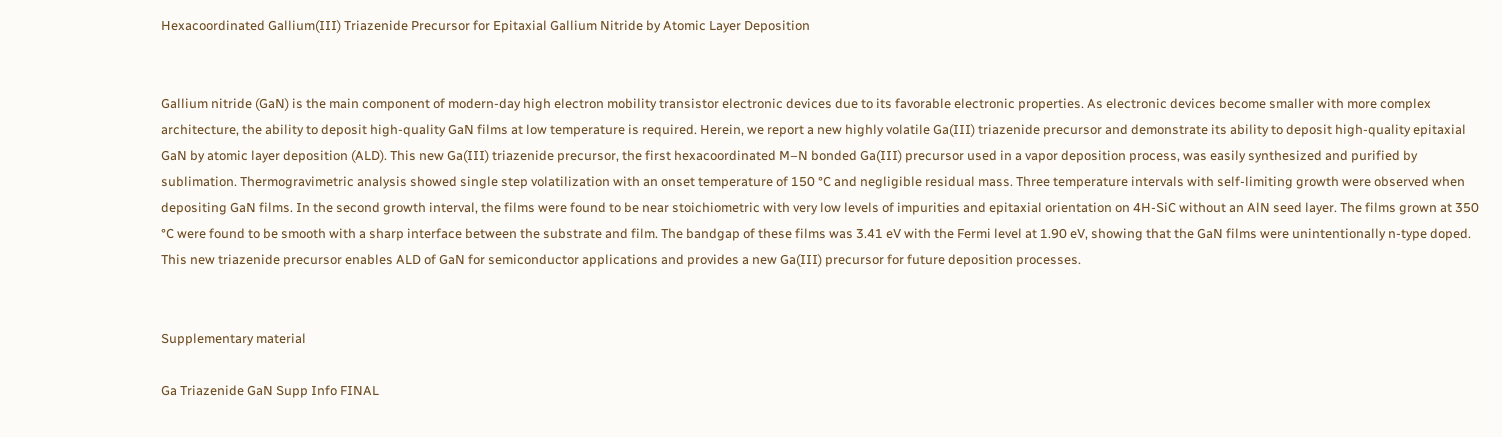Hexacoordinated Gallium(III) Triazenide Precursor for Epitaxial Gallium Nitride by Atomic Layer Deposition


Gallium nitride (GaN) is the main component of modern-day high electron mobility transistor electronic devices due to its favorable electronic properties. As electronic devices become smaller with more complex architecture, the ability to deposit high-quality GaN films at low temperature is required. Herein, we report a new highly volatile Ga(III) triazenide precursor and demonstrate its ability to deposit high-quality epitaxial GaN by atomic layer deposition (ALD). This new Ga(III) triazenide precursor, the first hexacoordinated M–N bonded Ga(III) precursor used in a vapor deposition process, was easily synthesized and purified by sublimation. Thermogravimetric analysis showed single step volatilization with an onset temperature of 150 °C and negligible residual mass. Three temperature intervals with self-limiting growth were observed when depositing GaN films. In the second growth interval, the films were found to be near stoichiometric with very low levels of impurities and epitaxial orientation on 4H-SiC without an AlN seed layer. The films grown at 350 °C were found to be smooth with a sharp interface between the substrate and film. The bandgap of these films was 3.41 eV with the Fermi level at 1.90 eV, showing that the GaN films were unintentionally n-type doped. This new triazenide precursor enables ALD of GaN for semiconductor applications and provides a new Ga(III) precursor for future deposition processes.


Supplementary material

Ga Triazenide GaN Supp Info FINAL